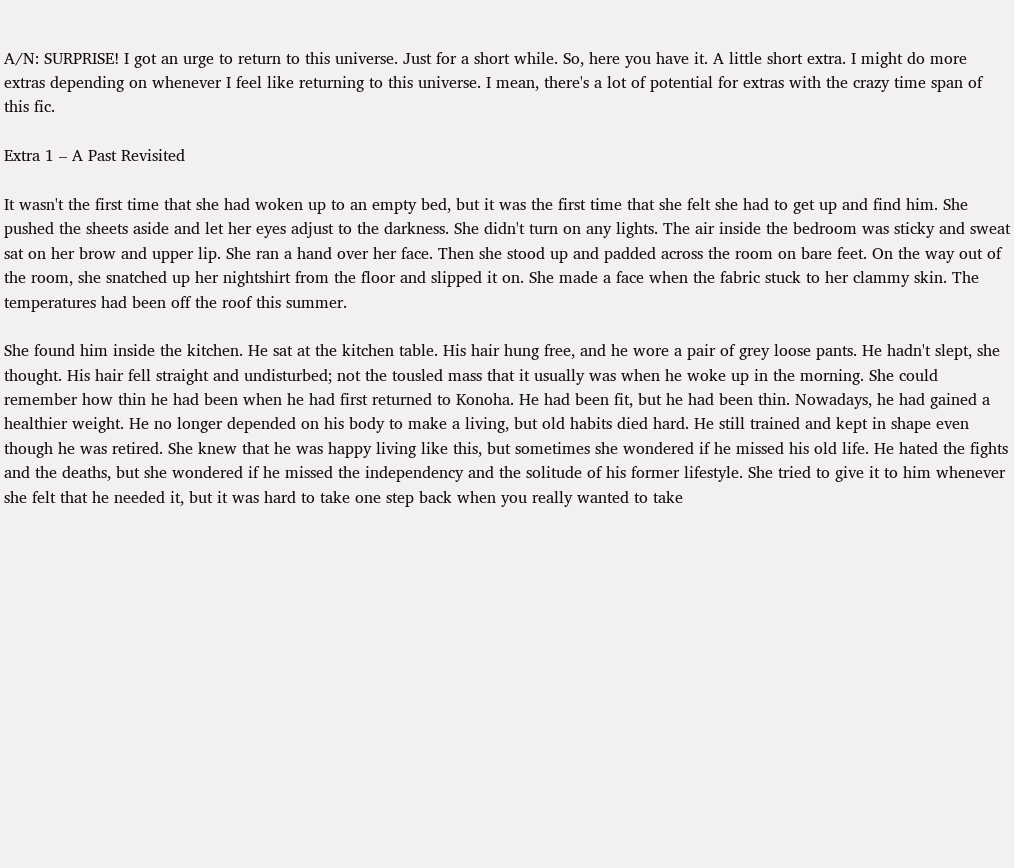A/N: SURPRISE! I got an urge to return to this universe. Just for a short while. So, here you have it. A little short extra. I might do more extras depending on whenever I feel like returning to this universe. I mean, there's a lot of potential for extras with the crazy time span of this fic.

Extra 1 – A Past Revisited

It wasn't the first time that she had woken up to an empty bed, but it was the first time that she felt she had to get up and find him. She pushed the sheets aside and let her eyes adjust to the darkness. She didn't turn on any lights. The air inside the bedroom was sticky and sweat sat on her brow and upper lip. She ran a hand over her face. Then she stood up and padded across the room on bare feet. On the way out of the room, she snatched up her nightshirt from the floor and slipped it on. She made a face when the fabric stuck to her clammy skin. The temperatures had been off the roof this summer.

She found him inside the kitchen. He sat at the kitchen table. His hair hung free, and he wore a pair of grey loose pants. He hadn't slept, she thought. His hair fell straight and undisturbed; not the tousled mass that it usually was when he woke up in the morning. She could remember how thin he had been when he had first returned to Konoha. He had been fit, but he had been thin. Nowadays, he had gained a healthier weight. He no longer depended on his body to make a living, but old habits died hard. He still trained and kept in shape even though he was retired. She knew that he was happy living like this, but sometimes she wondered if he missed his old life. He hated the fights and the deaths, but she wondered if he missed the independency and the solitude of his former lifestyle. She tried to give it to him whenever she felt that he needed it, but it was hard to take one step back when you really wanted to take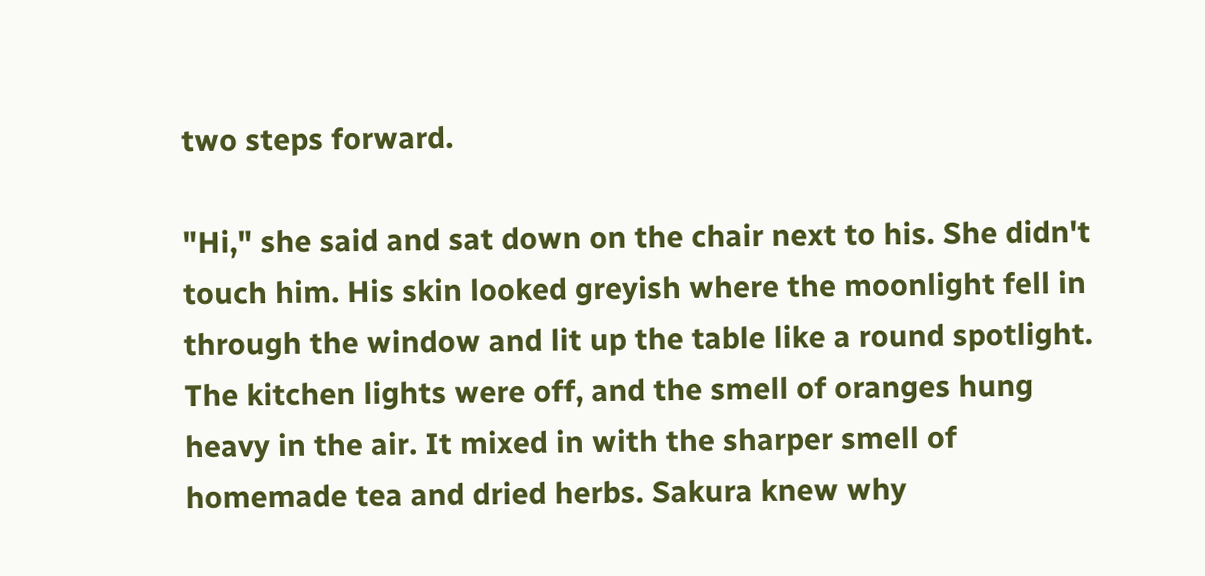two steps forward.

"Hi," she said and sat down on the chair next to his. She didn't touch him. His skin looked greyish where the moonlight fell in through the window and lit up the table like a round spotlight. The kitchen lights were off, and the smell of oranges hung heavy in the air. It mixed in with the sharper smell of homemade tea and dried herbs. Sakura knew why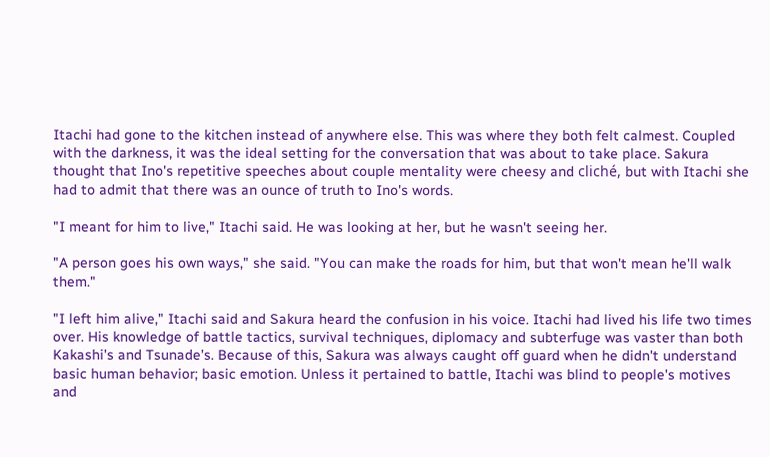Itachi had gone to the kitchen instead of anywhere else. This was where they both felt calmest. Coupled with the darkness, it was the ideal setting for the conversation that was about to take place. Sakura thought that Ino's repetitive speeches about couple mentality were cheesy and cliché, but with Itachi she had to admit that there was an ounce of truth to Ino's words.

"I meant for him to live," Itachi said. He was looking at her, but he wasn't seeing her.

"A person goes his own ways," she said. "You can make the roads for him, but that won't mean he'll walk them."

"I left him alive," Itachi said and Sakura heard the confusion in his voice. Itachi had lived his life two times over. His knowledge of battle tactics, survival techniques, diplomacy and subterfuge was vaster than both Kakashi's and Tsunade's. Because of this, Sakura was always caught off guard when he didn't understand basic human behavior; basic emotion. Unless it pertained to battle, Itachi was blind to people's motives and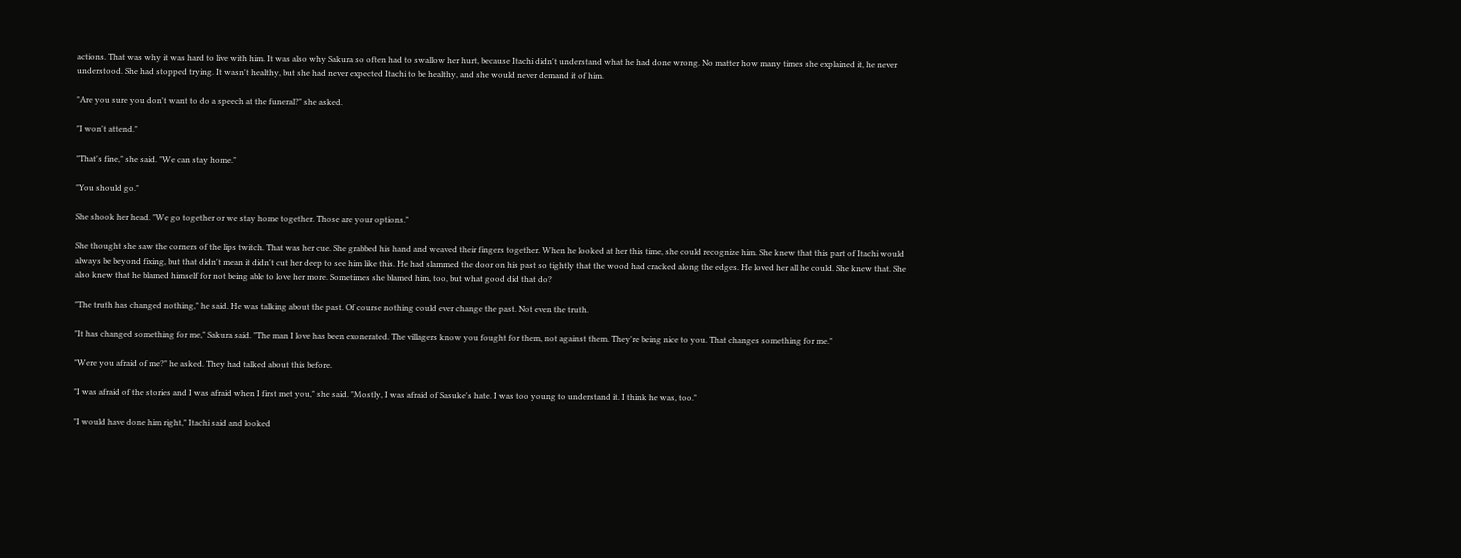actions. That was why it was hard to live with him. It was also why Sakura so often had to swallow her hurt, because Itachi didn't understand what he had done wrong. No matter how many times she explained it, he never understood. She had stopped trying. It wasn't healthy, but she had never expected Itachi to be healthy, and she would never demand it of him.

"Are you sure you don't want to do a speech at the funeral?" she asked.

"I won't attend."

"That's fine," she said. "We can stay home."

"You should go."

She shook her head. "We go together or we stay home together. Those are your options."

She thought she saw the corners of the lips twitch. That was her cue. She grabbed his hand and weaved their fingers together. When he looked at her this time, she could recognize him. She knew that this part of Itachi would always be beyond fixing, but that didn't mean it didn't cut her deep to see him like this. He had slammed the door on his past so tightly that the wood had cracked along the edges. He loved her all he could. She knew that. She also knew that he blamed himself for not being able to love her more. Sometimes she blamed him, too, but what good did that do?

"The truth has changed nothing," he said. He was talking about the past. Of course nothing could ever change the past. Not even the truth.

"It has changed something for me," Sakura said. "The man I love has been exonerated. The villagers know you fought for them, not against them. They're being nice to you. That changes something for me."

"Were you afraid of me?" he asked. They had talked about this before.

"I was afraid of the stories and I was afraid when I first met you," she said. "Mostly, I was afraid of Sasuke's hate. I was too young to understand it. I think he was, too."

"I would have done him right," Itachi said and looked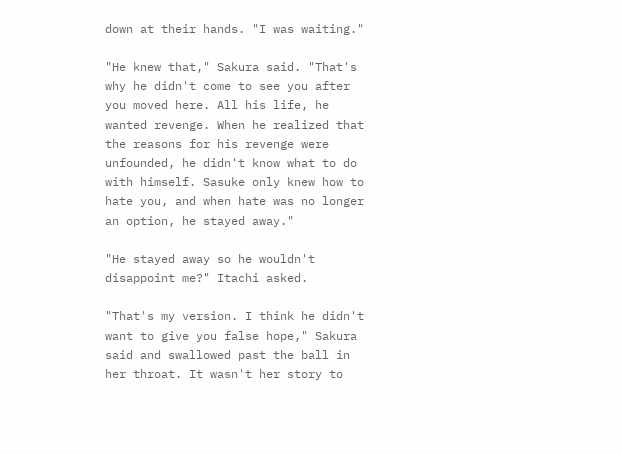down at their hands. "I was waiting."

"He knew that," Sakura said. "That's why he didn't come to see you after you moved here. All his life, he wanted revenge. When he realized that the reasons for his revenge were unfounded, he didn't know what to do with himself. Sasuke only knew how to hate you, and when hate was no longer an option, he stayed away."

"He stayed away so he wouldn't disappoint me?" Itachi asked.

"That's my version. I think he didn't want to give you false hope," Sakura said and swallowed past the ball in her throat. It wasn't her story to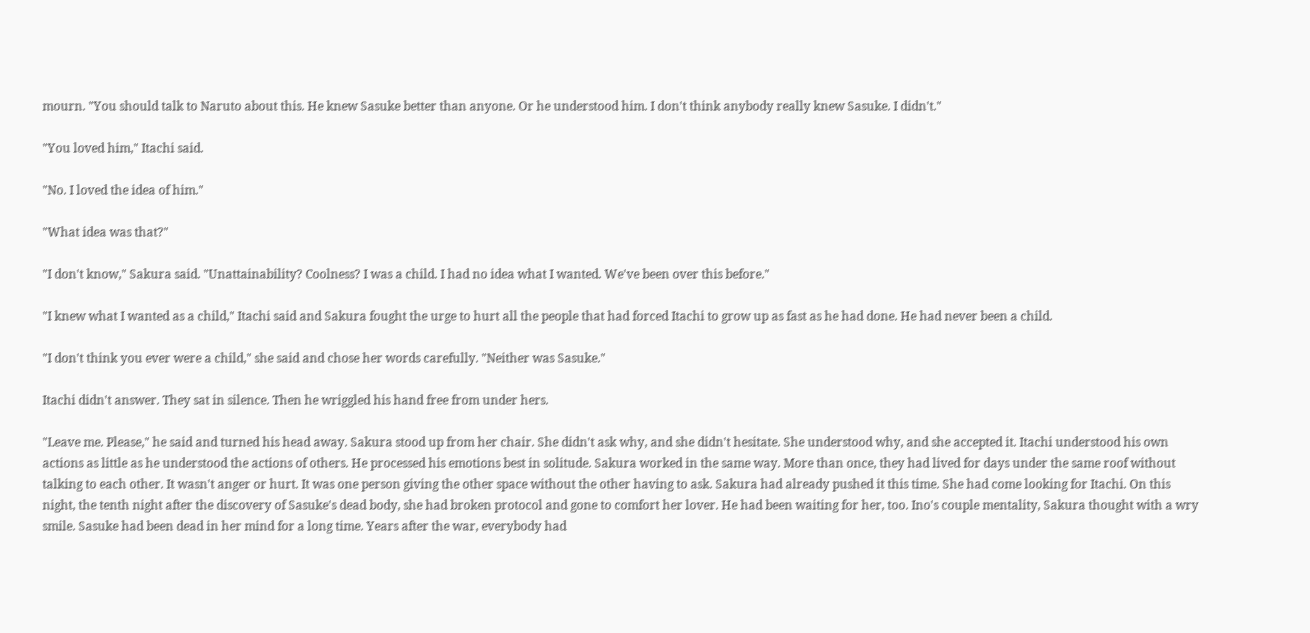mourn. "You should talk to Naruto about this. He knew Sasuke better than anyone. Or he understood him. I don't think anybody really knew Sasuke. I didn't."

"You loved him," Itachi said.

"No. I loved the idea of him."

"What idea was that?"

"I don't know," Sakura said. "Unattainability? Coolness? I was a child. I had no idea what I wanted. We've been over this before."

"I knew what I wanted as a child," Itachi said and Sakura fought the urge to hurt all the people that had forced Itachi to grow up as fast as he had done. He had never been a child.

"I don't think you ever were a child," she said and chose her words carefully. "Neither was Sasuke."

Itachi didn't answer. They sat in silence. Then he wriggled his hand free from under hers.

"Leave me. Please," he said and turned his head away. Sakura stood up from her chair. She didn't ask why, and she didn't hesitate. She understood why, and she accepted it. Itachi understood his own actions as little as he understood the actions of others. He processed his emotions best in solitude. Sakura worked in the same way. More than once, they had lived for days under the same roof without talking to each other. It wasn't anger or hurt. It was one person giving the other space without the other having to ask. Sakura had already pushed it this time. She had come looking for Itachi. On this night, the tenth night after the discovery of Sasuke's dead body, she had broken protocol and gone to comfort her lover. He had been waiting for her, too. Ino's couple mentality, Sakura thought with a wry smile. Sasuke had been dead in her mind for a long time. Years after the war, everybody had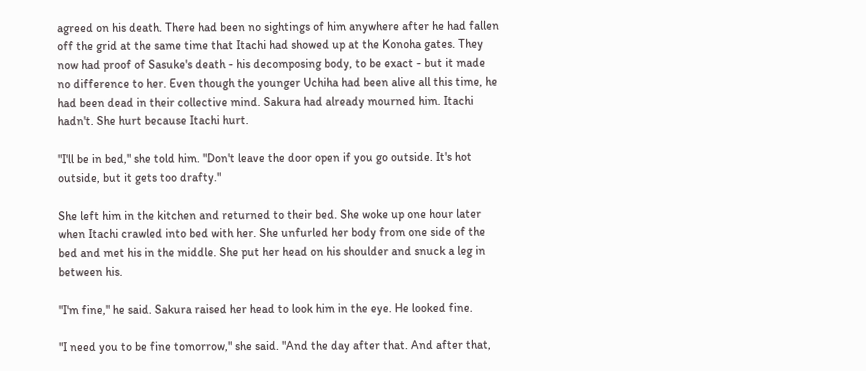agreed on his death. There had been no sightings of him anywhere after he had fallen off the grid at the same time that Itachi had showed up at the Konoha gates. They now had proof of Sasuke's death - his decomposing body, to be exact - but it made no difference to her. Even though the younger Uchiha had been alive all this time, he had been dead in their collective mind. Sakura had already mourned him. Itachi hadn't. She hurt because Itachi hurt.

"I'll be in bed," she told him. "Don't leave the door open if you go outside. It's hot outside, but it gets too drafty."

She left him in the kitchen and returned to their bed. She woke up one hour later when Itachi crawled into bed with her. She unfurled her body from one side of the bed and met his in the middle. She put her head on his shoulder and snuck a leg in between his.

"I'm fine," he said. Sakura raised her head to look him in the eye. He looked fine.

"I need you to be fine tomorrow," she said. "And the day after that. And after that,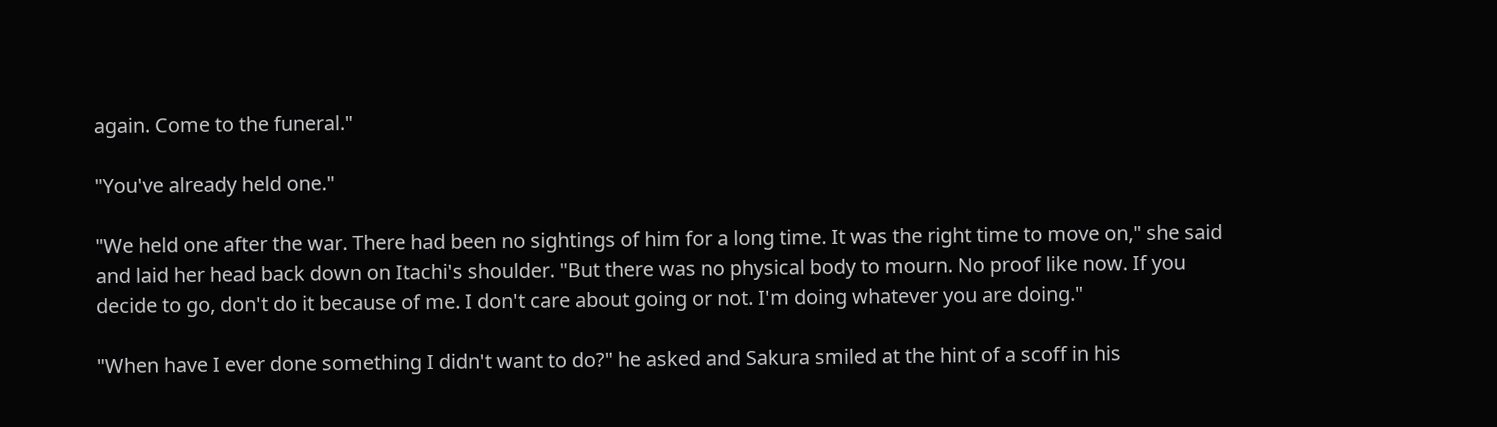again. Come to the funeral."

"You've already held one."

"We held one after the war. There had been no sightings of him for a long time. It was the right time to move on," she said and laid her head back down on Itachi's shoulder. "But there was no physical body to mourn. No proof like now. If you decide to go, don't do it because of me. I don't care about going or not. I'm doing whatever you are doing."

"When have I ever done something I didn't want to do?" he asked and Sakura smiled at the hint of a scoff in his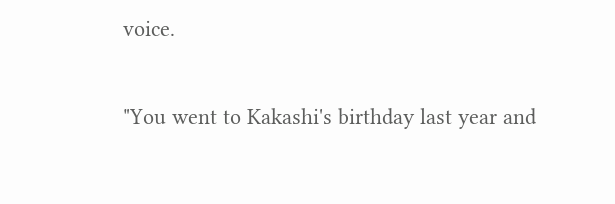voice.

"You went to Kakashi's birthday last year and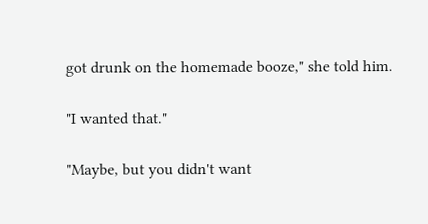got drunk on the homemade booze," she told him.

"I wanted that."

"Maybe, but you didn't want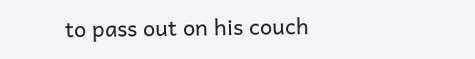to pass out on his couch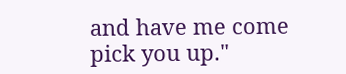and have me come pick you up."